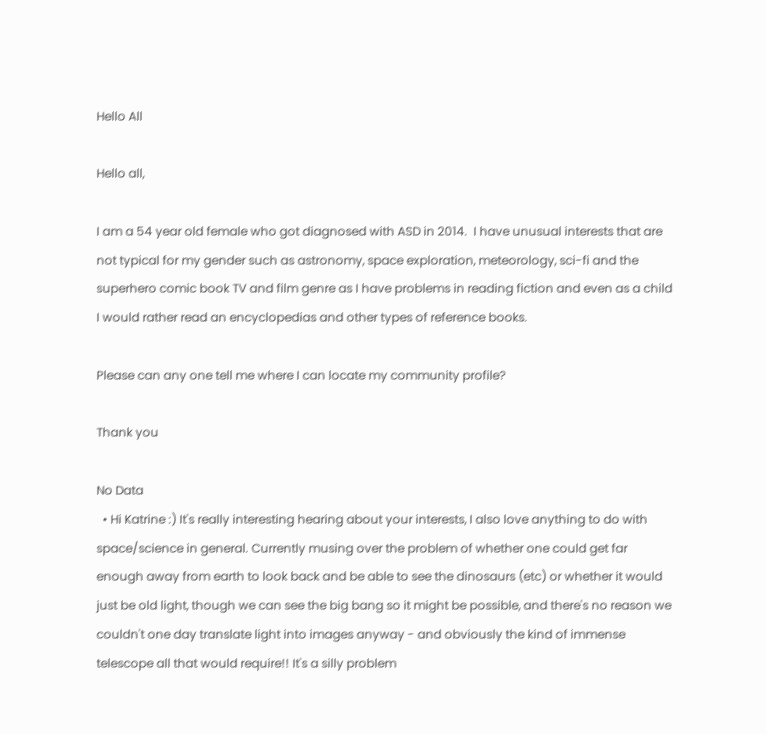Hello All

Hello all,

I am a 54 year old female who got diagnosed with ASD in 2014.  I have unusual interests that are not typical for my gender such as astronomy, space exploration, meteorology, sci-fi and the superhero comic book TV and film genre as I have problems in reading fiction and even as a child I would rather read an encyclopedias and other types of reference books.

Please can any one tell me where I can locate my community profile?

Thank you

No Data
  • Hi Katrine :) It's really interesting hearing about your interests, I also love anything to do with space/science in general. Currently musing over the problem of whether one could get far enough away from earth to look back and be able to see the dinosaurs (etc) or whether it would just be old light, though we can see the big bang so it might be possible, and there's no reason we couldn't one day translate light into images anyway - and obviously the kind of immense telescope all that would require!! It's a silly problem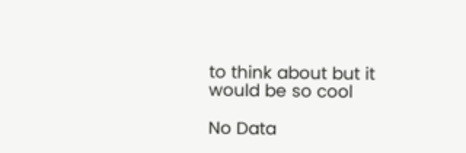to think about but it would be so cool

No Data